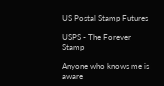US Postal Stamp Futures

USPS - The Forever Stamp

Anyone who knows me is aware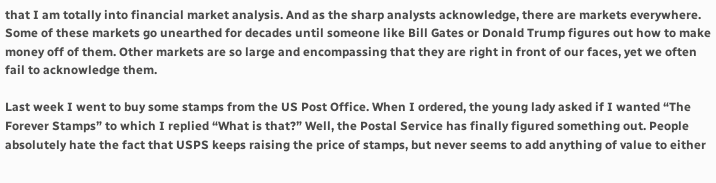that I am totally into financial market analysis. And as the sharp analysts acknowledge, there are markets everywhere. Some of these markets go unearthed for decades until someone like Bill Gates or Donald Trump figures out how to make money off of them. Other markets are so large and encompassing that they are right in front of our faces, yet we often fail to acknowledge them.

Last week I went to buy some stamps from the US Post Office. When I ordered, the young lady asked if I wanted “The Forever Stamps” to which I replied “What is that?” Well, the Postal Service has finally figured something out. People absolutely hate the fact that USPS keeps raising the price of stamps, but never seems to add anything of value to either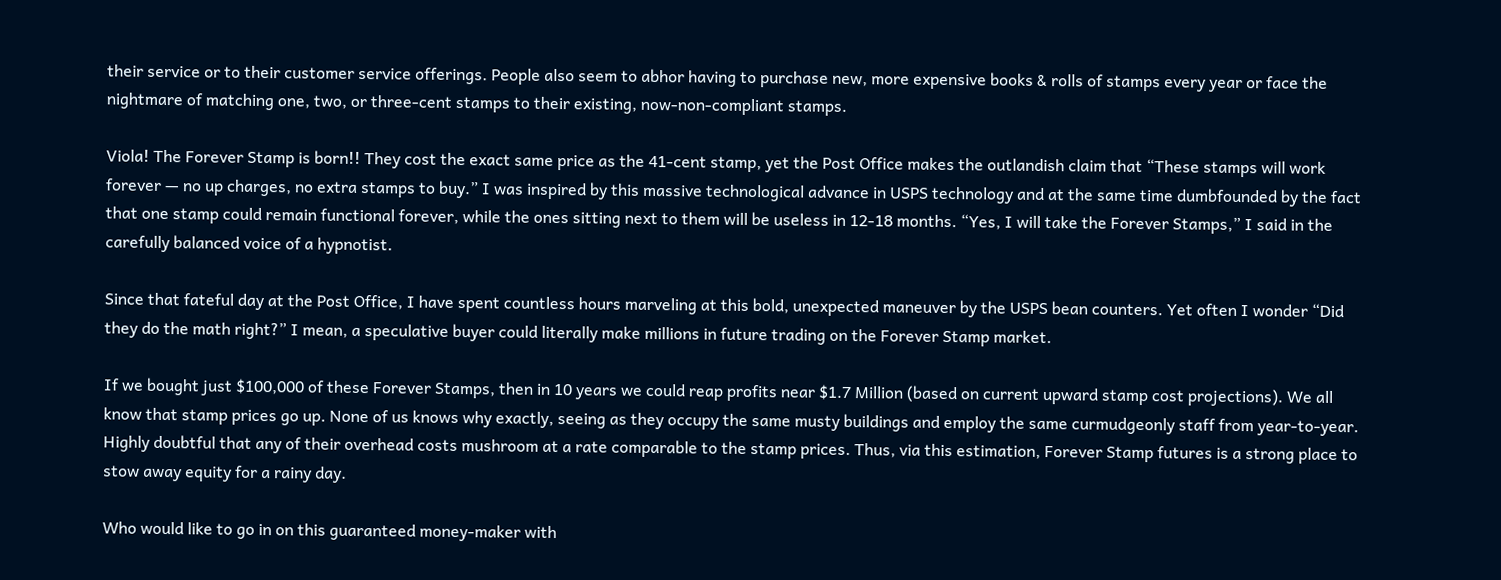their service or to their customer service offerings. People also seem to abhor having to purchase new, more expensive books & rolls of stamps every year or face the nightmare of matching one, two, or three-cent stamps to their existing, now-non-compliant stamps.

Viola! The Forever Stamp is born!! They cost the exact same price as the 41-cent stamp, yet the Post Office makes the outlandish claim that “These stamps will work forever — no up charges, no extra stamps to buy.” I was inspired by this massive technological advance in USPS technology and at the same time dumbfounded by the fact that one stamp could remain functional forever, while the ones sitting next to them will be useless in 12-18 months. “Yes, I will take the Forever Stamps,” I said in the carefully balanced voice of a hypnotist.

Since that fateful day at the Post Office, I have spent countless hours marveling at this bold, unexpected maneuver by the USPS bean counters. Yet often I wonder “Did they do the math right?” I mean, a speculative buyer could literally make millions in future trading on the Forever Stamp market.

If we bought just $100,000 of these Forever Stamps, then in 10 years we could reap profits near $1.7 Million (based on current upward stamp cost projections). We all know that stamp prices go up. None of us knows why exactly, seeing as they occupy the same musty buildings and employ the same curmudgeonly staff from year-to-year. Highly doubtful that any of their overhead costs mushroom at a rate comparable to the stamp prices. Thus, via this estimation, Forever Stamp futures is a strong place to stow away equity for a rainy day.

Who would like to go in on this guaranteed money-maker with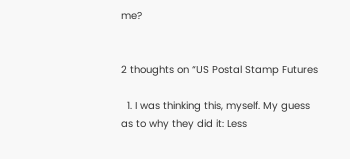me?


2 thoughts on “US Postal Stamp Futures

  1. I was thinking this, myself. My guess as to why they did it: Less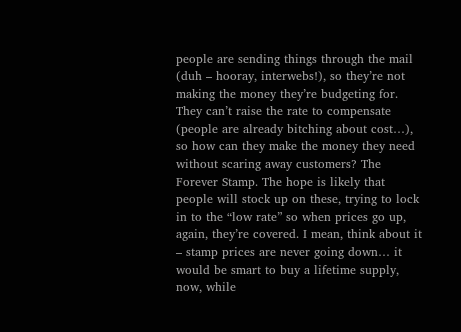people are sending things through the mail (duh – hooray, interwebs!), so they’re not making the money they’re budgeting for. They can’t raise the rate to compensate (people are already bitching about cost…), so how can they make the money they need without scaring away customers? The Forever Stamp. The hope is likely that people will stock up on these, trying to lock in to the “low rate” so when prices go up, again, they’re covered. I mean, think about it – stamp prices are never going down… it would be smart to buy a lifetime supply, now, while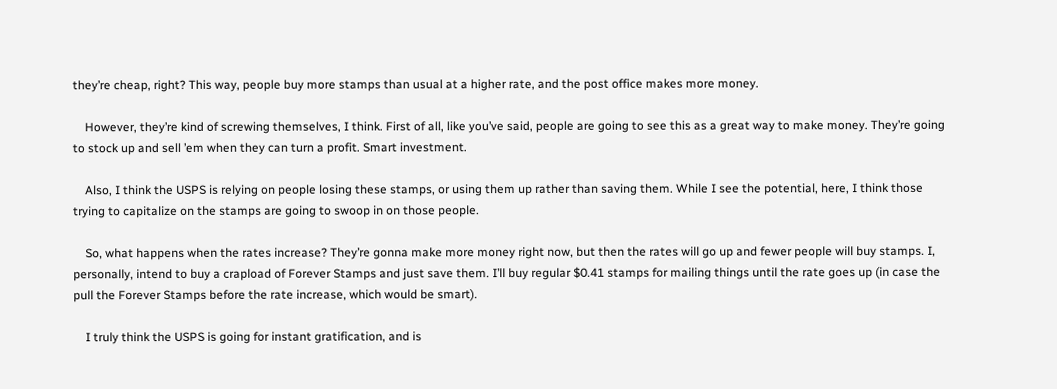they’re cheap, right? This way, people buy more stamps than usual at a higher rate, and the post office makes more money.

    However, they’re kind of screwing themselves, I think. First of all, like you’ve said, people are going to see this as a great way to make money. They’re going to stock up and sell ’em when they can turn a profit. Smart investment.

    Also, I think the USPS is relying on people losing these stamps, or using them up rather than saving them. While I see the potential, here, I think those trying to capitalize on the stamps are going to swoop in on those people.

    So, what happens when the rates increase? They’re gonna make more money right now, but then the rates will go up and fewer people will buy stamps. I, personally, intend to buy a crapload of Forever Stamps and just save them. I’ll buy regular $0.41 stamps for mailing things until the rate goes up (in case the pull the Forever Stamps before the rate increase, which would be smart).

    I truly think the USPS is going for instant gratification, and is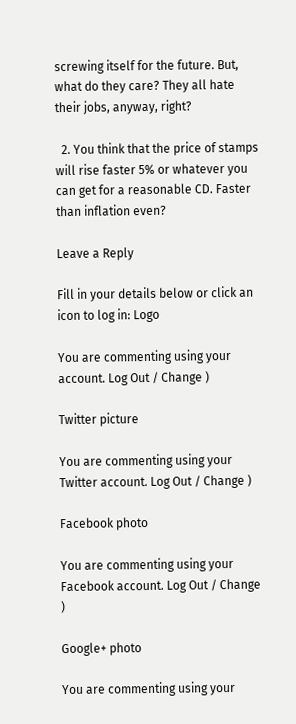screwing itself for the future. But, what do they care? They all hate their jobs, anyway, right?

  2. You think that the price of stamps will rise faster 5% or whatever you can get for a reasonable CD. Faster than inflation even?

Leave a Reply

Fill in your details below or click an icon to log in: Logo

You are commenting using your account. Log Out / Change )

Twitter picture

You are commenting using your Twitter account. Log Out / Change )

Facebook photo

You are commenting using your Facebook account. Log Out / Change )

Google+ photo

You are commenting using your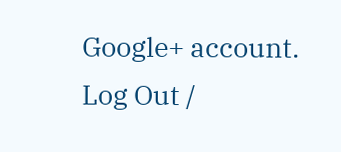Google+ account. Log Out /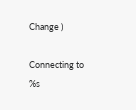Change )

Connecting to %s